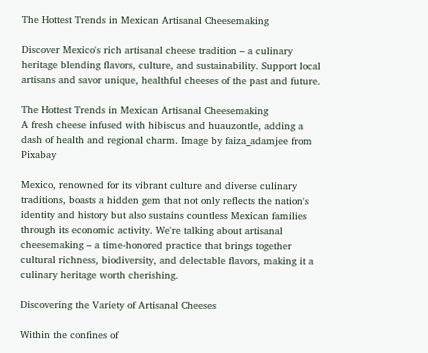The Hottest Trends in Mexican Artisanal Cheesemaking

Discover Mexico's rich artisanal cheese tradition – a culinary heritage blending flavors, culture, and sustainability. Support local artisans and savor unique, healthful cheeses of the past and future.

The Hottest Trends in Mexican Artisanal Cheesemaking
A fresh cheese infused with hibiscus and huauzontle, adding a dash of health and regional charm. Image by faiza_adamjee from Pixabay

Mexico, renowned for its vibrant culture and diverse culinary traditions, boasts a hidden gem that not only reflects the nation's identity and history but also sustains countless Mexican families through its economic activity. We're talking about artisanal cheesemaking – a time-honored practice that brings together cultural richness, biodiversity, and delectable flavors, making it a culinary heritage worth cherishing.

Discovering the Variety of Artisanal Cheeses

Within the confines of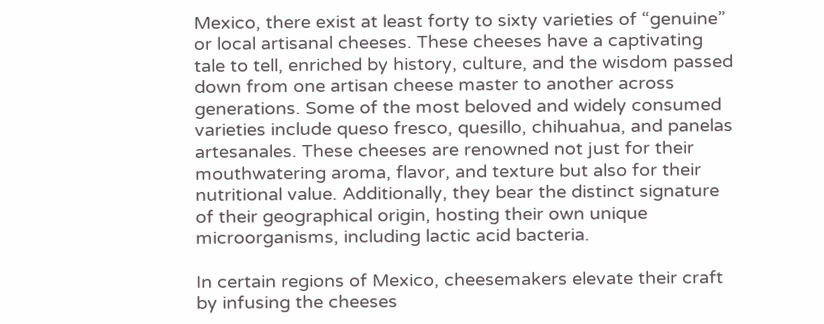Mexico, there exist at least forty to sixty varieties of “genuine” or local artisanal cheeses. These cheeses have a captivating tale to tell, enriched by history, culture, and the wisdom passed down from one artisan cheese master to another across generations. Some of the most beloved and widely consumed varieties include queso fresco, quesillo, chihuahua, and panelas artesanales. These cheeses are renowned not just for their mouthwatering aroma, flavor, and texture but also for their nutritional value. Additionally, they bear the distinct signature of their geographical origin, hosting their own unique microorganisms, including lactic acid bacteria.

In certain regions of Mexico, cheesemakers elevate their craft by infusing the cheeses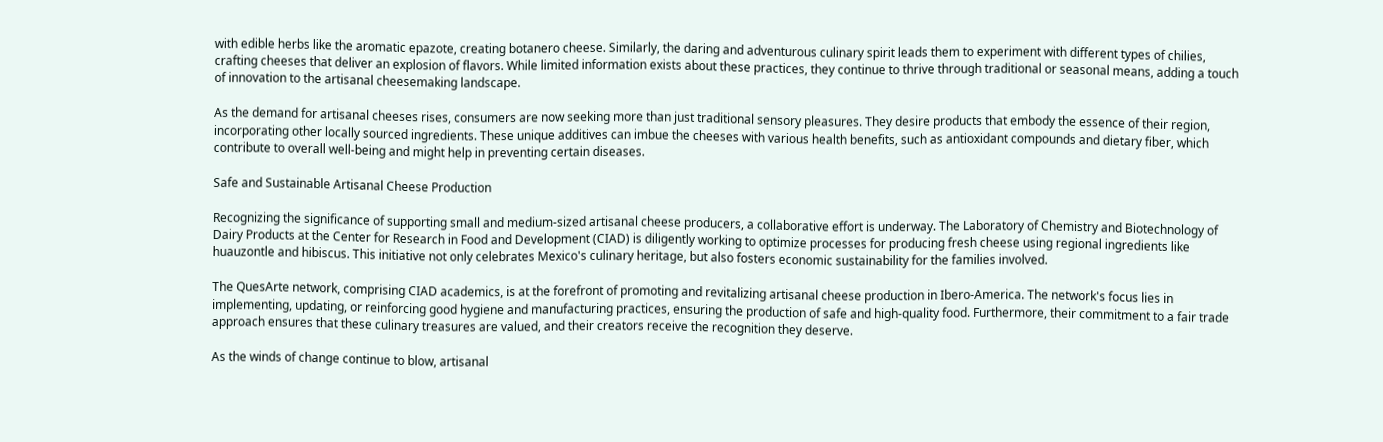with edible herbs like the aromatic epazote, creating botanero cheese. Similarly, the daring and adventurous culinary spirit leads them to experiment with different types of chilies, crafting cheeses that deliver an explosion of flavors. While limited information exists about these practices, they continue to thrive through traditional or seasonal means, adding a touch of innovation to the artisanal cheesemaking landscape.

As the demand for artisanal cheeses rises, consumers are now seeking more than just traditional sensory pleasures. They desire products that embody the essence of their region, incorporating other locally sourced ingredients. These unique additives can imbue the cheeses with various health benefits, such as antioxidant compounds and dietary fiber, which contribute to overall well-being and might help in preventing certain diseases.

Safe and Sustainable Artisanal Cheese Production

Recognizing the significance of supporting small and medium-sized artisanal cheese producers, a collaborative effort is underway. The Laboratory of Chemistry and Biotechnology of Dairy Products at the Center for Research in Food and Development (CIAD) is diligently working to optimize processes for producing fresh cheese using regional ingredients like huauzontle and hibiscus. This initiative not only celebrates Mexico's culinary heritage, but also fosters economic sustainability for the families involved.

The QuesArte network, comprising CIAD academics, is at the forefront of promoting and revitalizing artisanal cheese production in Ibero-America. The network's focus lies in implementing, updating, or reinforcing good hygiene and manufacturing practices, ensuring the production of safe and high-quality food. Furthermore, their commitment to a fair trade approach ensures that these culinary treasures are valued, and their creators receive the recognition they deserve.

As the winds of change continue to blow, artisanal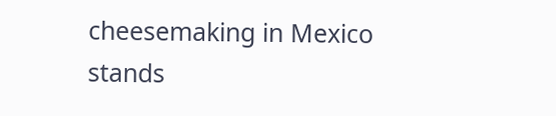cheesemaking in Mexico stands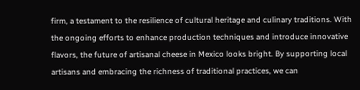firm, a testament to the resilience of cultural heritage and culinary traditions. With the ongoing efforts to enhance production techniques and introduce innovative flavors, the future of artisanal cheese in Mexico looks bright. By supporting local artisans and embracing the richness of traditional practices, we can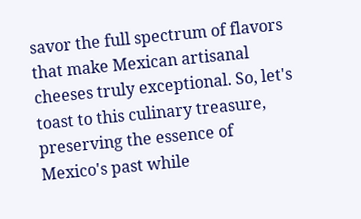savor the full spectrum of flavors that make Mexican artisanal cheeses truly exceptional. So, let's toast to this culinary treasure, preserving the essence of Mexico's past while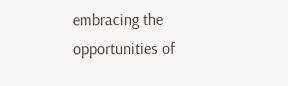embracing the opportunities of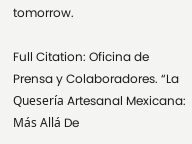tomorrow.

Full Citation: Oficina de Prensa y Colaboradores. “La Quesería Artesanal Mexicana: Más Allá De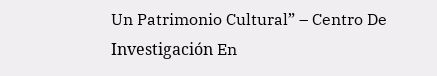Un Patrimonio Cultural” – Centro De Investigación En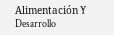Alimentación Y Desarrollo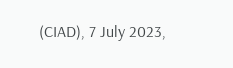(CIAD), 7 July 2023,